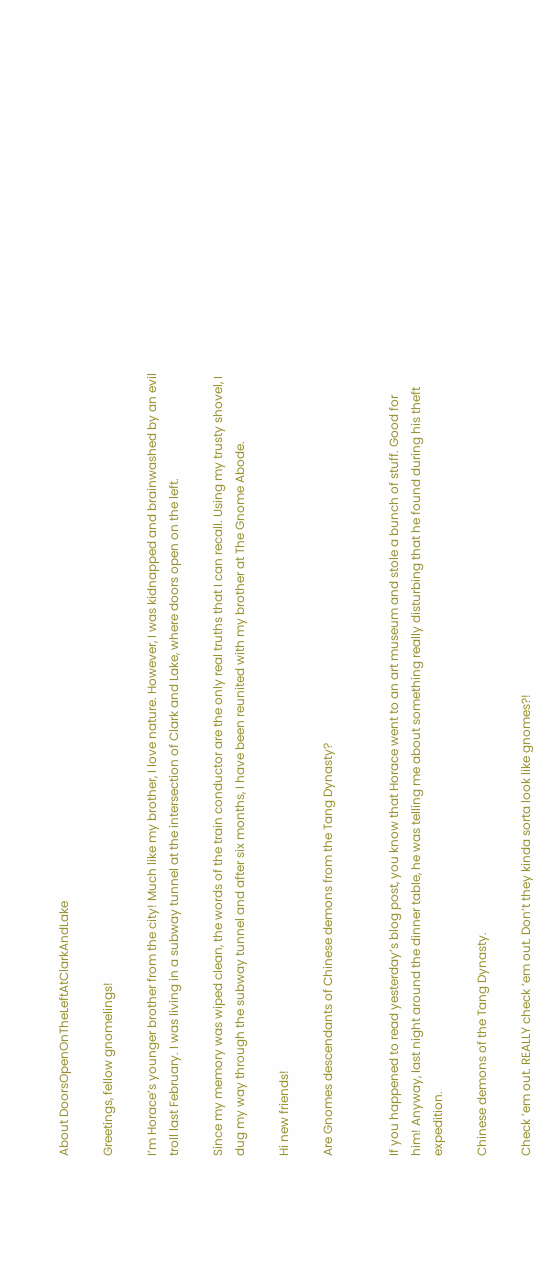About DoorsOpenOnTheLeftAtClarkAndLake

Greetings, fellow gnomelings!

I’m Horace’s younger brother from the city! Much like my brother, I love nature. However, I was kidnapped and brainwashed by an evil troll last February. I was living in a subway tunnel at the intersection of Clark and Lake, where doors open on the left.

Since my memory was wiped clean, the words of the train conductor are the only real truths that I can recall. Using my trusty shovel, I dug my way through the subway tunnel and after six months, I have been reunited with my brother at The Gnome Abode.

Hi new friends!

Are Gnomes descendants of Chinese demons from the Tang Dynasty?


If you happened to read yesterday’s blog post, you know that Horace went to an art museum and stole a bunch of stuff. Good for him! Anyway, last night around the dinner table, he was telling me about something really disturbing that he found during his theft expedition.

Chinese demons of the Tang Dynasty.

Check ’em out. REALLY check ’em out. Don’t they kinda sorta look like gnomes?!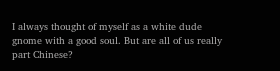I always thought of myself as a white dude gnome with a good soul. But are all of us really part Chinese?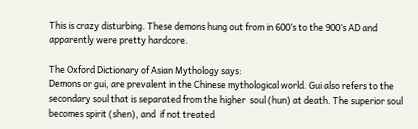This is crazy disturbing. These demons hung out from in 600’s to the 900’s AD and apparently were pretty hardcore.

The Oxford Dictionary of Asian Mythology says:
Demons or gui, are prevalent in the Chinese mythological world. Gui also refers to the secondary soul that is separated from the higher  soul (hun) at death. The superior soul becomes spirit (shen), and  if not treated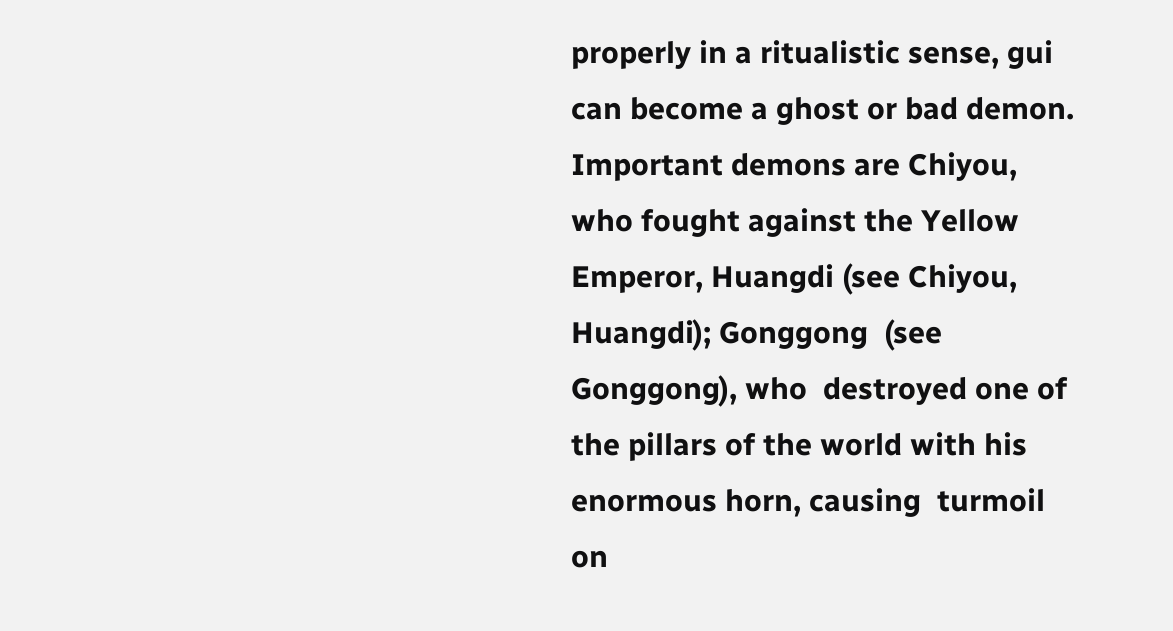properly in a ritualistic sense, gui can become a ghost or bad demon. Important demons are Chiyou,  who fought against the Yellow Emperor, Huangdi (see Chiyou, Huangdi); Gonggong  (see Gonggong), who  destroyed one of the pillars of the world with his enormous horn, causing  turmoil on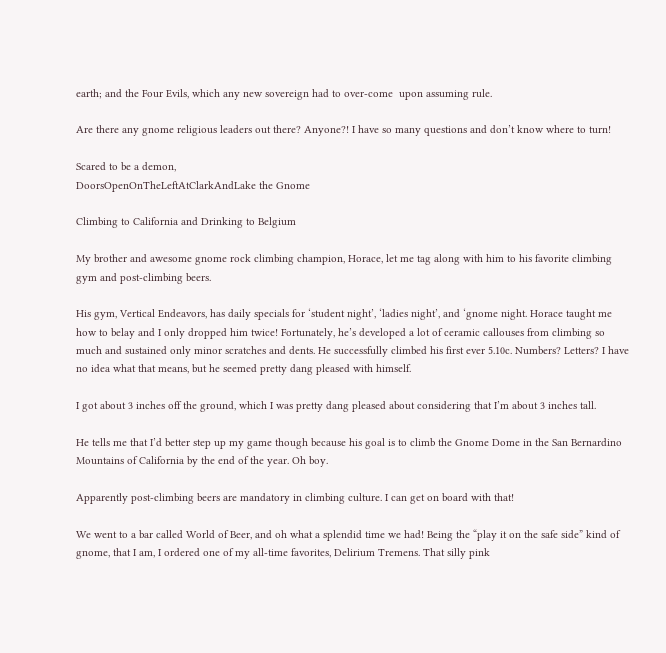earth; and the Four Evils, which any new sovereign had to over-come  upon assuming rule.

Are there any gnome religious leaders out there? Anyone?! I have so many questions and don’t know where to turn!

Scared to be a demon,
DoorsOpenOnTheLeftAtClarkAndLake the Gnome

Climbing to California and Drinking to Belgium

My brother and awesome gnome rock climbing champion, Horace, let me tag along with him to his favorite climbing gym and post-climbing beers.

His gym, Vertical Endeavors, has daily specials for ‘student night’, ‘ladies night’, and ‘gnome night. Horace taught me how to belay and I only dropped him twice! Fortunately, he’s developed a lot of ceramic callouses from climbing so much and sustained only minor scratches and dents. He successfully climbed his first ever 5.10c. Numbers? Letters? I have no idea what that means, but he seemed pretty dang pleased with himself.

I got about 3 inches off the ground, which I was pretty dang pleased about considering that I’m about 3 inches tall.

He tells me that I’d better step up my game though because his goal is to climb the Gnome Dome in the San Bernardino Mountains of California by the end of the year. Oh boy.

Apparently post-climbing beers are mandatory in climbing culture. I can get on board with that!

We went to a bar called World of Beer, and oh what a splendid time we had! Being the “play it on the safe side” kind of gnome, that I am, I ordered one of my all-time favorites, Delirium Tremens. That silly pink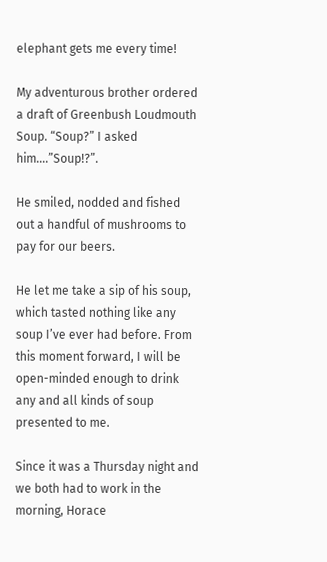elephant gets me every time!

My adventurous brother ordered a draft of Greenbush Loudmouth Soup. “Soup?” I asked him….”Soup!?”.

He smiled, nodded and fished out a handful of mushrooms to pay for our beers.

He let me take a sip of his soup, which tasted nothing like any soup I’ve ever had before. From this moment forward, I will be open-minded enough to drink any and all kinds of soup presented to me.

Since it was a Thursday night and we both had to work in the morning, Horace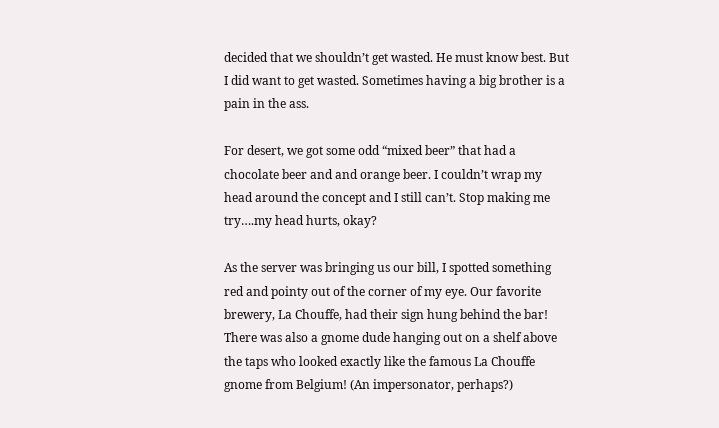decided that we shouldn’t get wasted. He must know best. But I did want to get wasted. Sometimes having a big brother is a pain in the ass.

For desert, we got some odd “mixed beer” that had a chocolate beer and and orange beer. I couldn’t wrap my head around the concept and I still can’t. Stop making me try….my head hurts, okay?

As the server was bringing us our bill, I spotted something red and pointy out of the corner of my eye. Our favorite brewery, La Chouffe, had their sign hung behind the bar! There was also a gnome dude hanging out on a shelf above the taps who looked exactly like the famous La Chouffe gnome from Belgium! (An impersonator, perhaps?)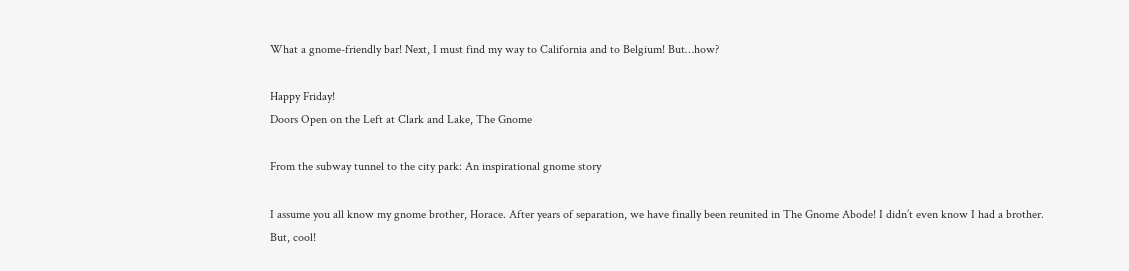What a gnome-friendly bar! Next, I must find my way to California and to Belgium! But…how?

Happy Friday!
Doors Open on the Left at Clark and Lake, The Gnome

From the subway tunnel to the city park: An inspirational gnome story

I assume you all know my gnome brother, Horace. After years of separation, we have finally been reunited in The Gnome Abode! I didn’t even know I had a brother. But, cool!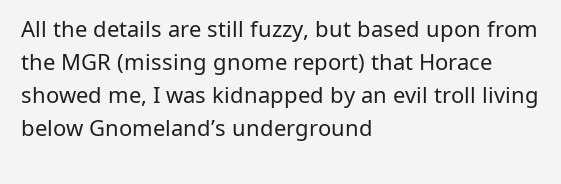All the details are still fuzzy, but based upon from the MGR (missing gnome report) that Horace showed me, I was kidnapped by an evil troll living below Gnomeland’s underground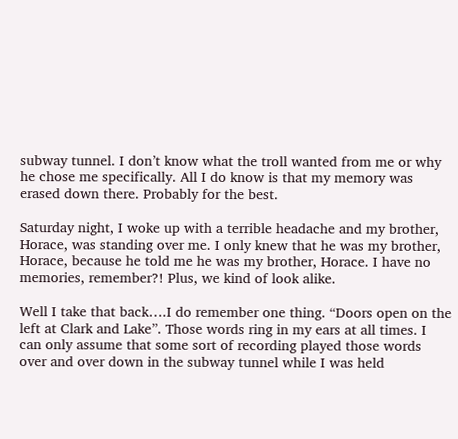subway tunnel. I don’t know what the troll wanted from me or why he chose me specifically. All I do know is that my memory was erased down there. Probably for the best.

Saturday night, I woke up with a terrible headache and my brother, Horace, was standing over me. I only knew that he was my brother, Horace, because he told me he was my brother, Horace. I have no memories, remember?! Plus, we kind of look alike.

Well I take that back….I do remember one thing. “Doors open on the left at Clark and Lake”. Those words ring in my ears at all times. I can only assume that some sort of recording played those words over and over down in the subway tunnel while I was held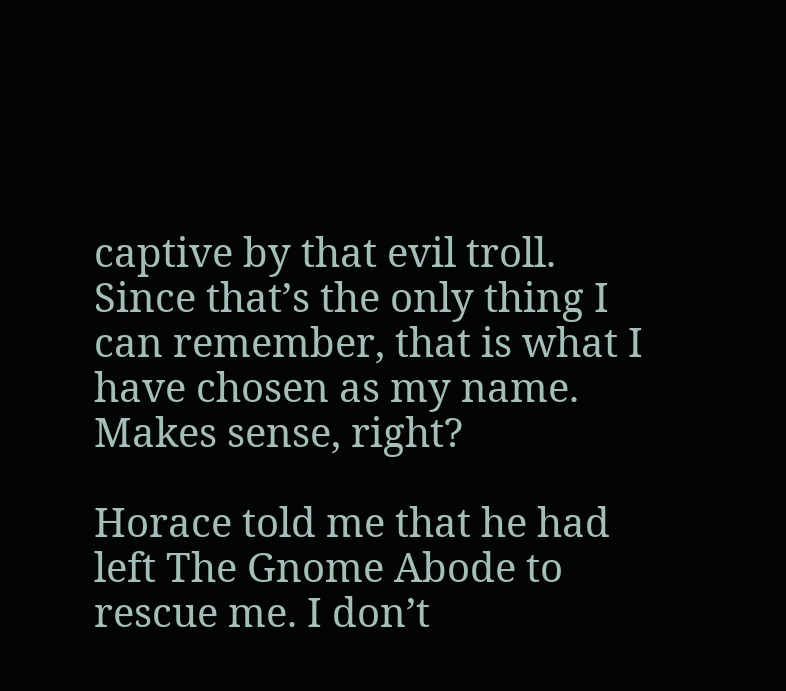captive by that evil troll. Since that’s the only thing I can remember, that is what I have chosen as my name. Makes sense, right?

Horace told me that he had left The Gnome Abode to rescue me. I don’t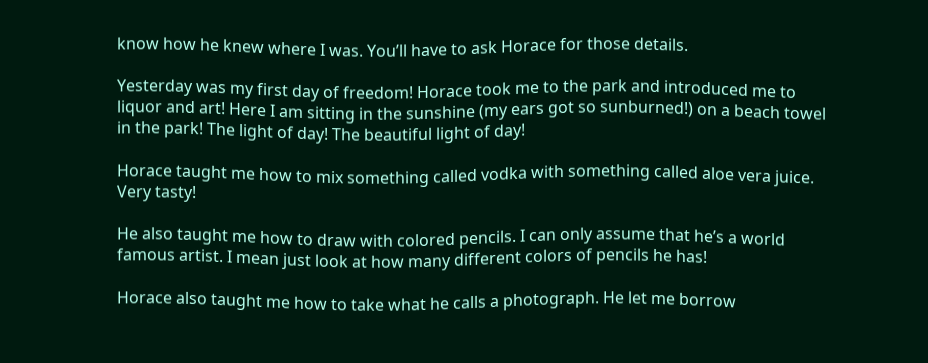know how he knew where I was. You’ll have to ask Horace for those details.

Yesterday was my first day of freedom! Horace took me to the park and introduced me to liquor and art! Here I am sitting in the sunshine (my ears got so sunburned!) on a beach towel in the park! The light of day! The beautiful light of day!

Horace taught me how to mix something called vodka with something called aloe vera juice. Very tasty!

He also taught me how to draw with colored pencils. I can only assume that he’s a world famous artist. I mean just look at how many different colors of pencils he has!

Horace also taught me how to take what he calls a photograph. He let me borrow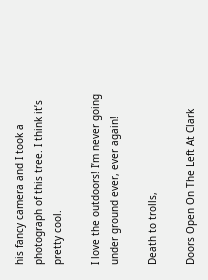his fancy camera and I took a photograph of this tree. I think it’s pretty cool.

I love the outdoors! I’m never going under ground ever, ever again!

Death to trolls,

Doors Open On The Left At Clark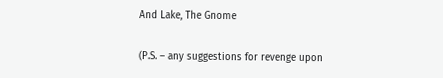And Lake, The Gnome

(P.S. – any suggestions for revenge upon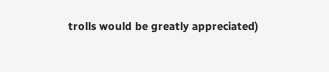trolls would be greatly appreciated)